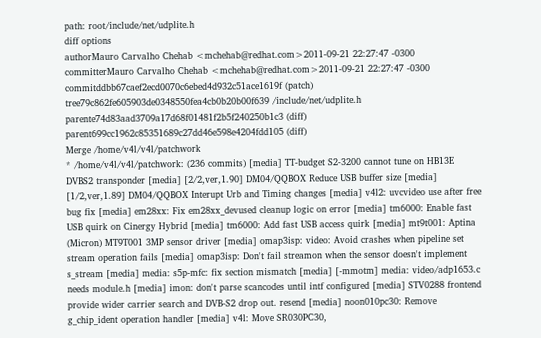path: root/include/net/udplite.h
diff options
authorMauro Carvalho Chehab <mchehab@redhat.com>2011-09-21 22:27:47 -0300
committerMauro Carvalho Chehab <mchehab@redhat.com>2011-09-21 22:27:47 -0300
commitddbb67caef2ecd0070c6ebed4d932c51ace1619f (patch)
tree79c862fe605903de0348550fea4cb0b20b00f639 /include/net/udplite.h
parente74d83aad3709a17d68f01481f2b5f240250b1c3 (diff)
parent699cc1962c85351689c27dd46e598e4204fdd105 (diff)
Merge /home/v4l/v4l/patchwork
* /home/v4l/v4l/patchwork: (236 commits) [media] TT-budget S2-3200 cannot tune on HB13E DVBS2 transponder [media] [2/2,ver,1.90] DM04/QQBOX Reduce USB buffer size [media] [1/2,ver,1.89] DM04/QQBOX Interupt Urb and Timing changes [media] v4l2: uvcvideo use after free bug fix [media] em28xx: Fix em28xx_devused cleanup logic on error [media] tm6000: Enable fast USB quirk on Cinergy Hybrid [media] tm6000: Add fast USB access quirk [media] mt9t001: Aptina (Micron) MT9T001 3MP sensor driver [media] omap3isp: video: Avoid crashes when pipeline set stream operation fails [media] omap3isp: Don't fail streamon when the sensor doesn't implement s_stream [media] media: s5p-mfc: fix section mismatch [media] [-mmotm] media: video/adp1653.c needs module.h [media] imon: don't parse scancodes until intf configured [media] STV0288 frontend provide wider carrier search and DVB-S2 drop out. resend [media] noon010pc30: Remove g_chip_ident operation handler [media] v4l: Move SR030PC30,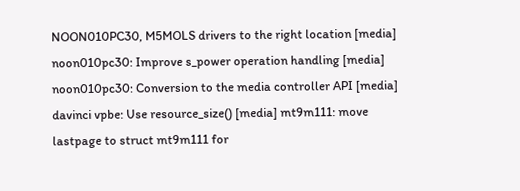NOON010PC30, M5MOLS drivers to the right location [media] noon010pc30: Improve s_power operation handling [media] noon010pc30: Conversion to the media controller API [media] davinci vpbe: Use resource_size() [media] mt9m111: move lastpage to struct mt9m111 for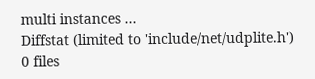multi instances ...
Diffstat (limited to 'include/net/udplite.h')
0 files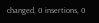changed, 0 insertions, 0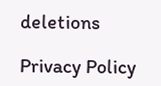deletions

Privacy Policy